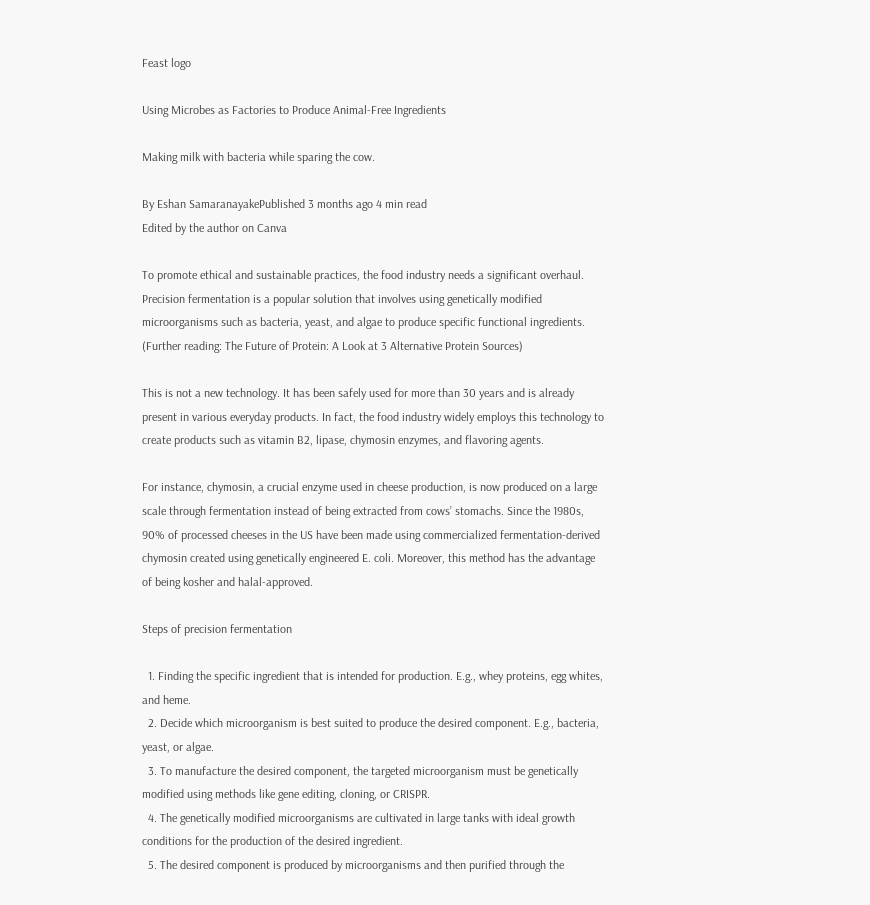Feast logo

Using Microbes as Factories to Produce Animal-Free Ingredients

Making milk with bacteria while sparing the cow.

By Eshan SamaranayakePublished 3 months ago 4 min read
Edited by the author on Canva

To promote ethical and sustainable practices, the food industry needs a significant overhaul. Precision fermentation is a popular solution that involves using genetically modified microorganisms such as bacteria, yeast, and algae to produce specific functional ingredients. (Further reading: The Future of Protein: A Look at 3 Alternative Protein Sources)

This is not a new technology. It has been safely used for more than 30 years and is already present in various everyday products. In fact, the food industry widely employs this technology to create products such as vitamin B2, lipase, chymosin enzymes, and flavoring agents.

For instance, chymosin, a crucial enzyme used in cheese production, is now produced on a large scale through fermentation instead of being extracted from cows’ stomachs. Since the 1980s, 90% of processed cheeses in the US have been made using commercialized fermentation-derived chymosin created using genetically engineered E. coli. Moreover, this method has the advantage of being kosher and halal-approved.

Steps of precision fermentation

  1. Finding the specific ingredient that is intended for production. E.g., whey proteins, egg whites, and heme.
  2. Decide which microorganism is best suited to produce the desired component. E.g., bacteria, yeast, or algae.
  3. To manufacture the desired component, the targeted microorganism must be genetically modified using methods like gene editing, cloning, or CRISPR.
  4. The genetically modified microorganisms are cultivated in large tanks with ideal growth conditions for the production of the desired ingredient.
  5. The desired component is produced by microorganisms and then purified through the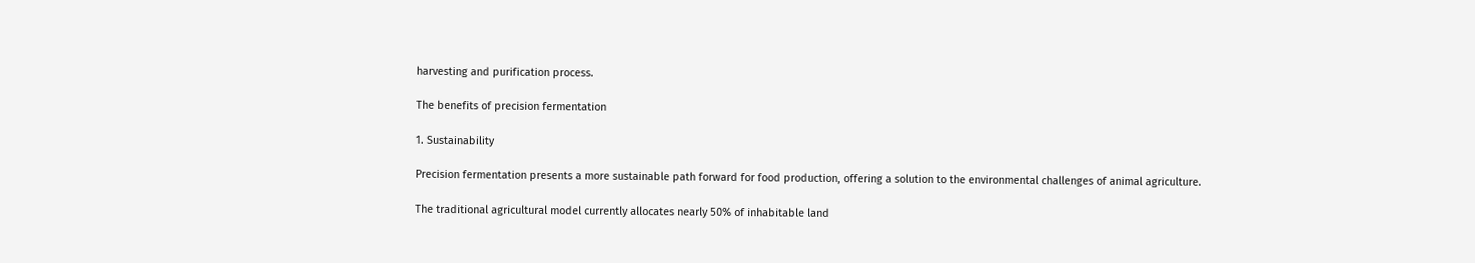harvesting and purification process.

The benefits of precision fermentation

1. Sustainability

Precision fermentation presents a more sustainable path forward for food production, offering a solution to the environmental challenges of animal agriculture.

The traditional agricultural model currently allocates nearly 50% of inhabitable land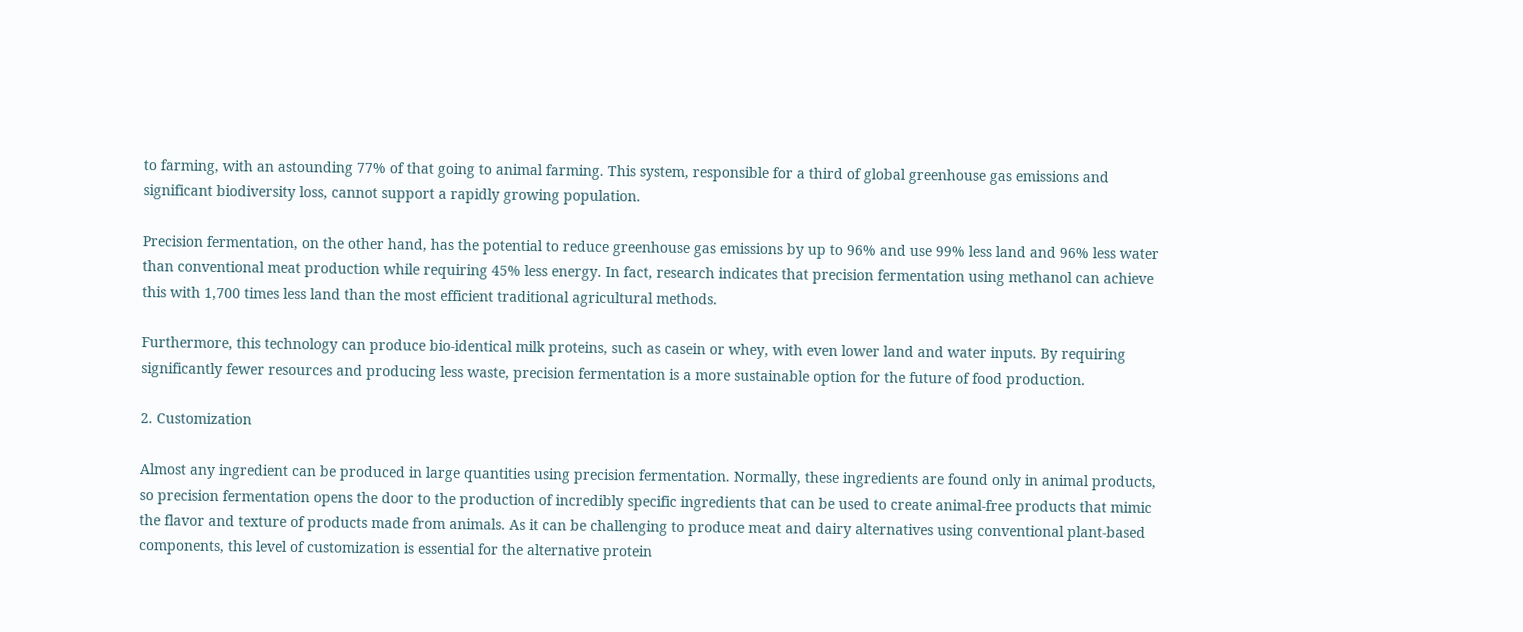to farming, with an astounding 77% of that going to animal farming. This system, responsible for a third of global greenhouse gas emissions and significant biodiversity loss, cannot support a rapidly growing population.

Precision fermentation, on the other hand, has the potential to reduce greenhouse gas emissions by up to 96% and use 99% less land and 96% less water than conventional meat production while requiring 45% less energy. In fact, research indicates that precision fermentation using methanol can achieve this with 1,700 times less land than the most efficient traditional agricultural methods.

Furthermore, this technology can produce bio-identical milk proteins, such as casein or whey, with even lower land and water inputs. By requiring significantly fewer resources and producing less waste, precision fermentation is a more sustainable option for the future of food production.

2. Customization

Almost any ingredient can be produced in large quantities using precision fermentation. Normally, these ingredients are found only in animal products, so precision fermentation opens the door to the production of incredibly specific ingredients that can be used to create animal-free products that mimic the flavor and texture of products made from animals. As it can be challenging to produce meat and dairy alternatives using conventional plant-based components, this level of customization is essential for the alternative protein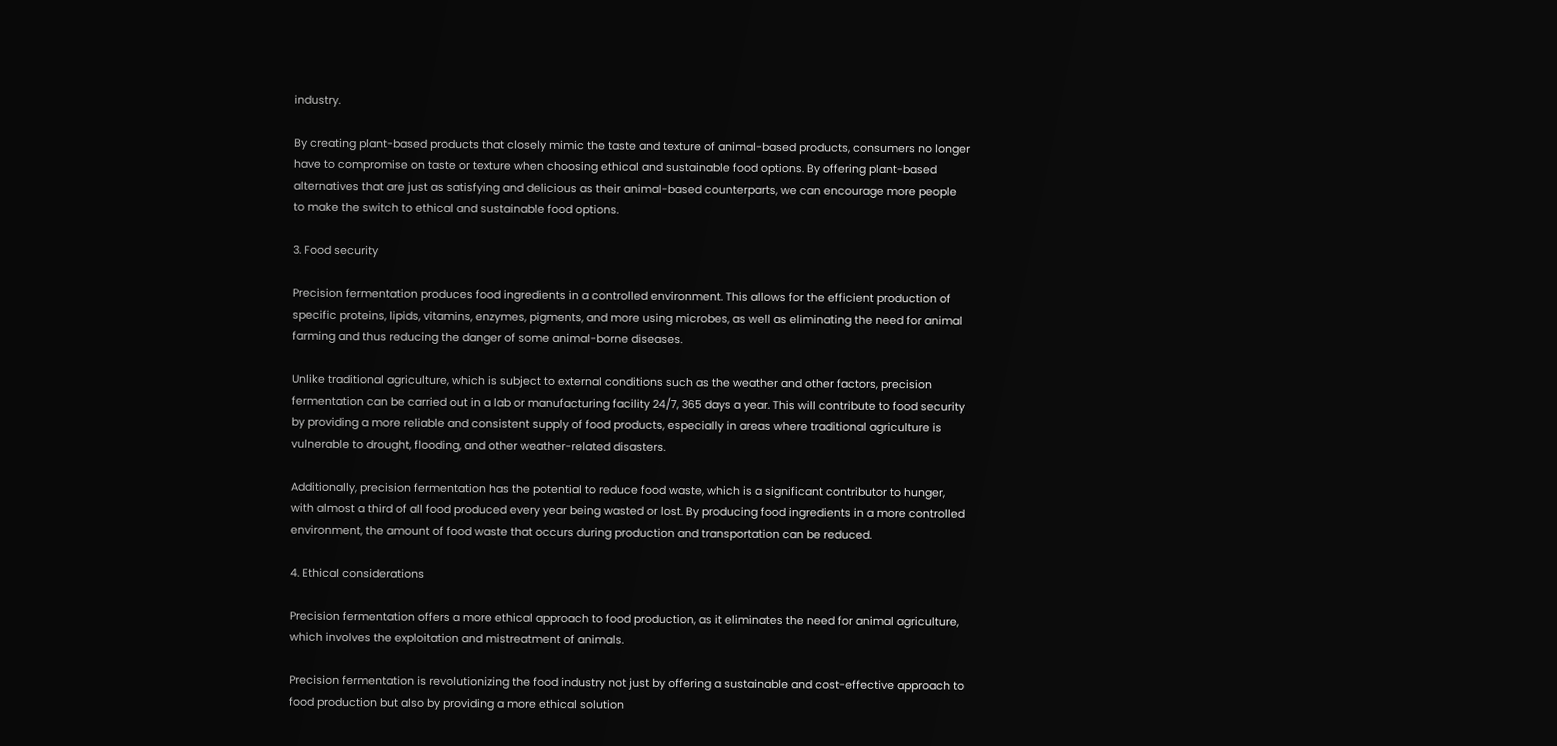industry.

By creating plant-based products that closely mimic the taste and texture of animal-based products, consumers no longer have to compromise on taste or texture when choosing ethical and sustainable food options. By offering plant-based alternatives that are just as satisfying and delicious as their animal-based counterparts, we can encourage more people to make the switch to ethical and sustainable food options.

3. Food security

Precision fermentation produces food ingredients in a controlled environment. This allows for the efficient production of specific proteins, lipids, vitamins, enzymes, pigments, and more using microbes, as well as eliminating the need for animal farming and thus reducing the danger of some animal-borne diseases.

Unlike traditional agriculture, which is subject to external conditions such as the weather and other factors, precision fermentation can be carried out in a lab or manufacturing facility 24/7, 365 days a year. This will contribute to food security by providing a more reliable and consistent supply of food products, especially in areas where traditional agriculture is vulnerable to drought, flooding, and other weather-related disasters.

Additionally, precision fermentation has the potential to reduce food waste, which is a significant contributor to hunger, with almost a third of all food produced every year being wasted or lost. By producing food ingredients in a more controlled environment, the amount of food waste that occurs during production and transportation can be reduced.

4. Ethical considerations

Precision fermentation offers a more ethical approach to food production, as it eliminates the need for animal agriculture, which involves the exploitation and mistreatment of animals.

Precision fermentation is revolutionizing the food industry not just by offering a sustainable and cost-effective approach to food production but also by providing a more ethical solution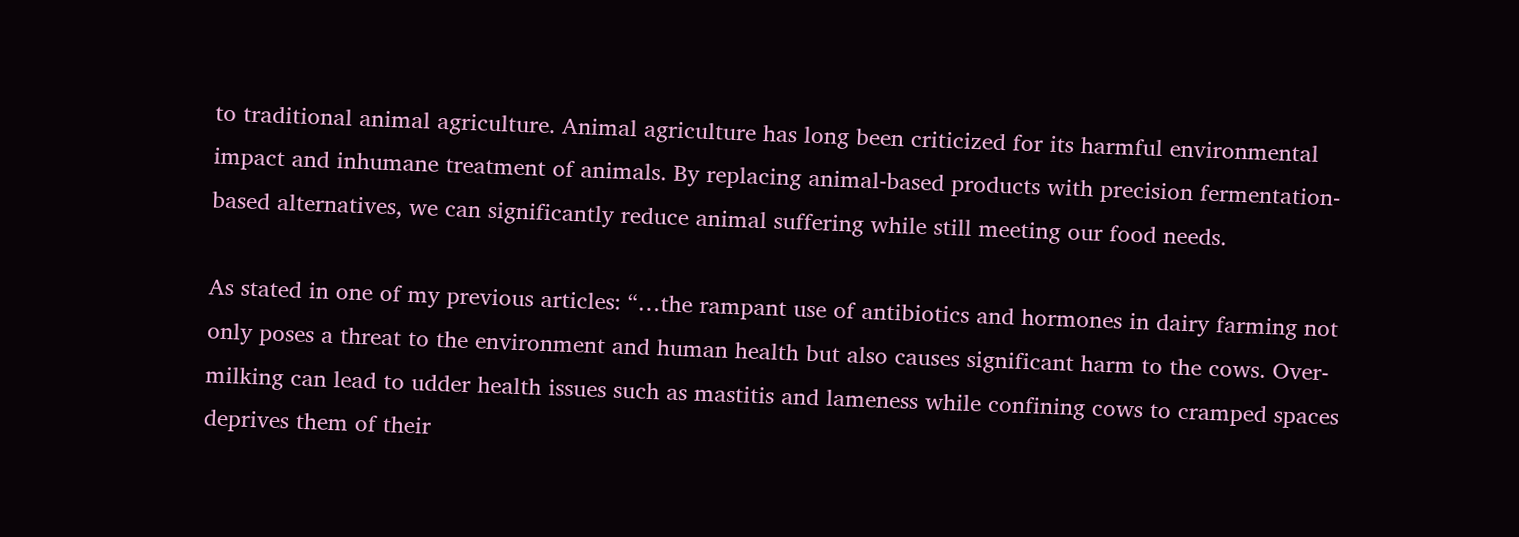to traditional animal agriculture. Animal agriculture has long been criticized for its harmful environmental impact and inhumane treatment of animals. By replacing animal-based products with precision fermentation-based alternatives, we can significantly reduce animal suffering while still meeting our food needs.

As stated in one of my previous articles: “…the rampant use of antibiotics and hormones in dairy farming not only poses a threat to the environment and human health but also causes significant harm to the cows. Over-milking can lead to udder health issues such as mastitis and lameness while confining cows to cramped spaces deprives them of their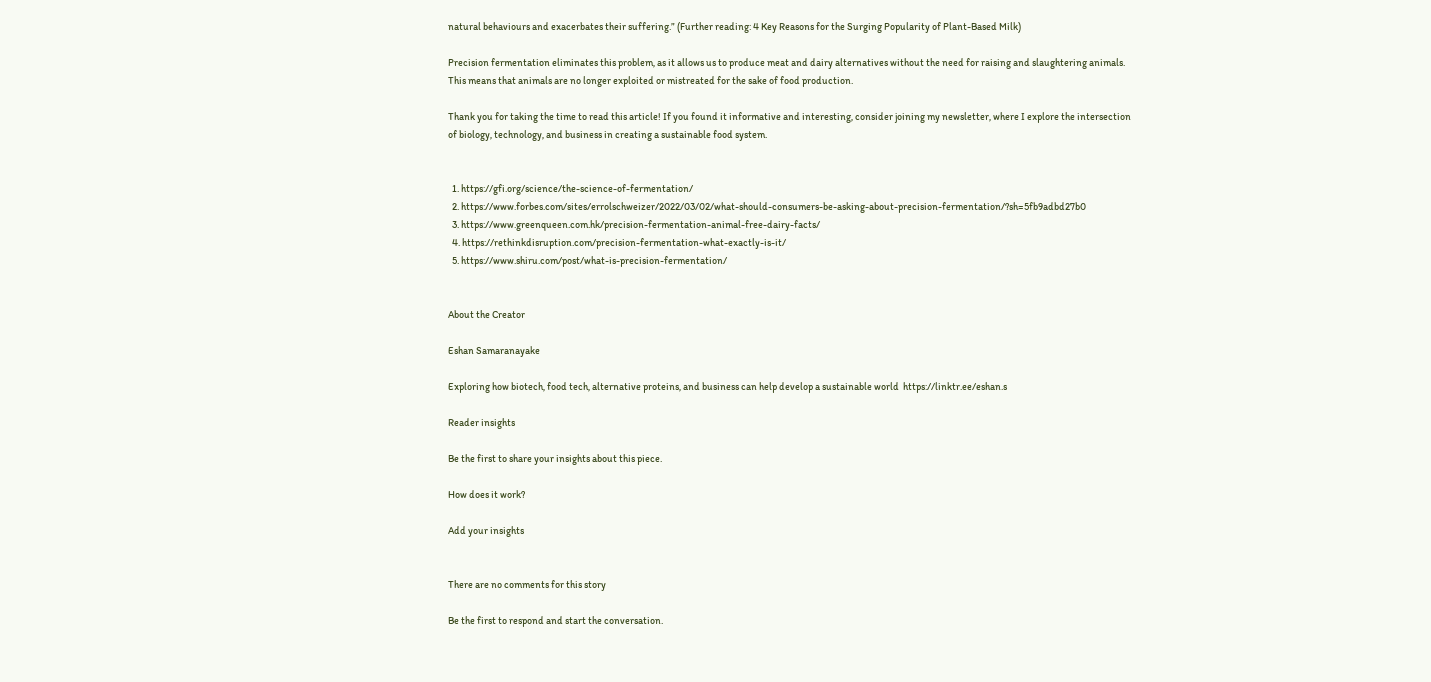natural behaviours and exacerbates their suffering.” (Further reading: 4 Key Reasons for the Surging Popularity of Plant-Based Milk)

Precision fermentation eliminates this problem, as it allows us to produce meat and dairy alternatives without the need for raising and slaughtering animals. This means that animals are no longer exploited or mistreated for the sake of food production.

Thank you for taking the time to read this article! If you found it informative and interesting, consider joining my newsletter, where I explore the intersection of biology, technology, and business in creating a sustainable food system.


  1. https://gfi.org/science/the-science-of-fermentation/
  2. https://www.forbes.com/sites/errolschweizer/2022/03/02/what-should-consumers-be-asking-about-precision-fermentation/?sh=5fb9adbd27b0
  3. https://www.greenqueen.com.hk/precision-fermentation-animal-free-dairy-facts/
  4. https://rethinkdisruption.com/precision-fermentation-what-exactly-is-it/
  5. https://www.shiru.com/post/what-is-precision-fermentation/


About the Creator

Eshan Samaranayake

Exploring how biotech, food tech, alternative proteins, and business can help develop a sustainable world  https://linktr.ee/eshan.s

Reader insights

Be the first to share your insights about this piece.

How does it work?

Add your insights


There are no comments for this story

Be the first to respond and start the conversation.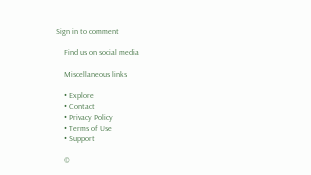Sign in to comment

    Find us on social media

    Miscellaneous links

    • Explore
    • Contact
    • Privacy Policy
    • Terms of Use
    • Support

    ©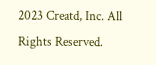2023 Creatd, Inc. All Rights Reserved.